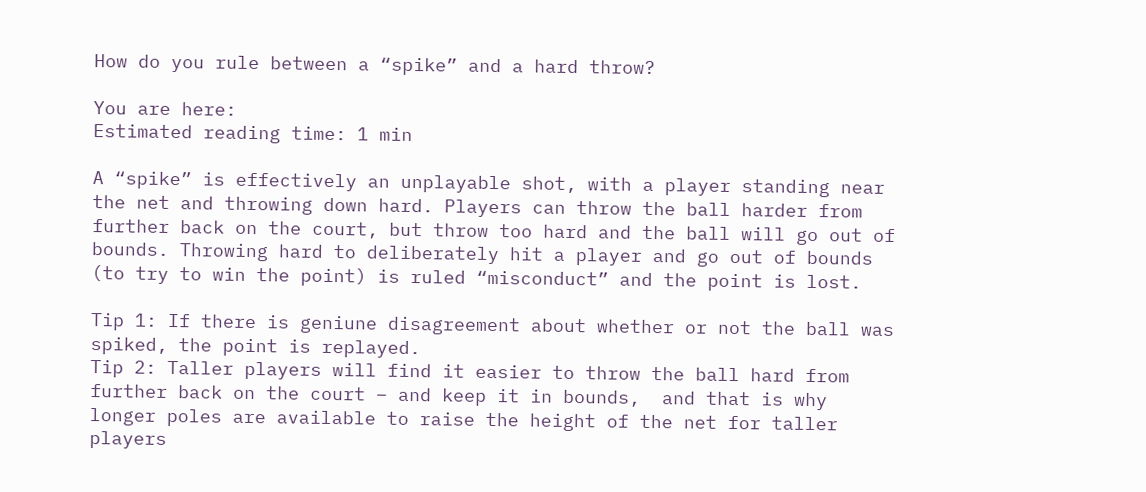How do you rule between a “spike” and a hard throw?

You are here:
Estimated reading time: 1 min

A “spike” is effectively an unplayable shot, with a player standing near the net and throwing down hard. Players can throw the ball harder from further back on the court, but throw too hard and the ball will go out of bounds. Throwing hard to deliberately hit a player and go out of bounds (to try to win the point) is ruled “misconduct” and the point is lost.

Tip 1: If there is geniune disagreement about whether or not the ball was spiked, the point is replayed.
Tip 2: Taller players will find it easier to throw the ball hard from further back on the court – and keep it in bounds,  and that is why longer poles are available to raise the height of the net for taller players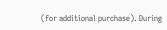(for additional purchase). During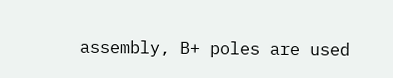assembly, B+ poles are used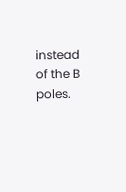instead of the B poles.